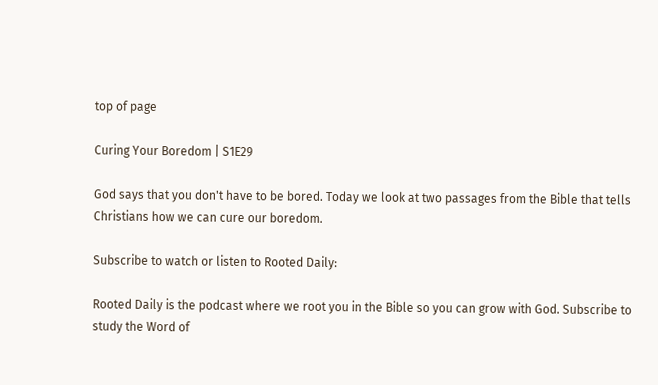top of page

Curing Your Boredom | S1E29

God says that you don't have to be bored. Today we look at two passages from the Bible that tells Christians how we can cure our boredom.

Subscribe to watch or listen to Rooted Daily:

Rooted Daily is the podcast where we root you in the Bible so you can grow with God. Subscribe to study the Word of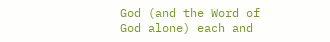God (and the Word of God alone) each and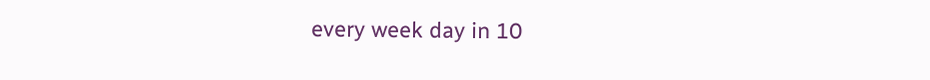every week day in 10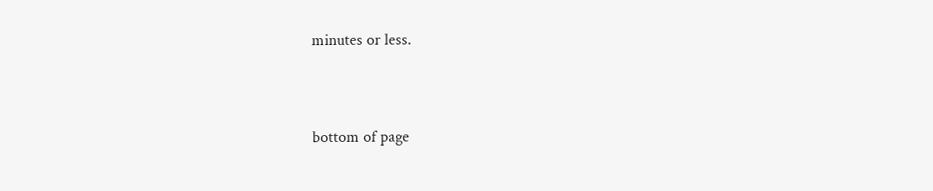minutes or less.


bottom of page